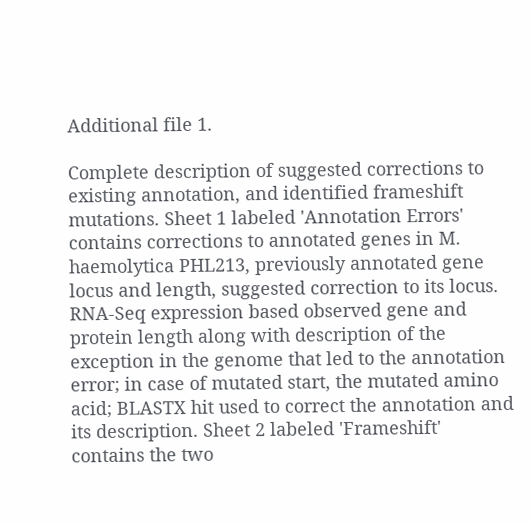Additional file 1.

Complete description of suggested corrections to existing annotation, and identified frameshift mutations. Sheet 1 labeled 'Annotation Errors' contains corrections to annotated genes in M. haemolytica PHL213, previously annotated gene locus and length, suggested correction to its locus. RNA-Seq expression based observed gene and protein length along with description of the exception in the genome that led to the annotation error; in case of mutated start, the mutated amino acid; BLASTX hit used to correct the annotation and its description. Sheet 2 labeled 'Frameshift' contains the two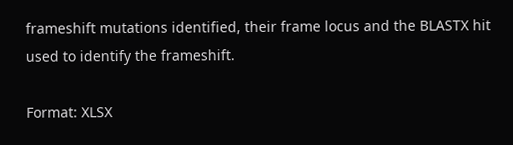frameshift mutations identified, their frame locus and the BLASTX hit used to identify the frameshift.

Format: XLSX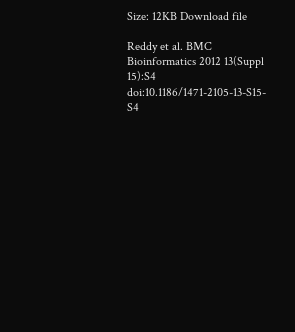Size: 12KB Download file

Reddy et al. BMC Bioinformatics 2012 13(Suppl 15):S4   doi:10.1186/1471-2105-13-S15-S4